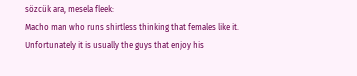sözcük ara, mesela fleek:
Macho man who runs shirtless thinking that females like it. Unfortunately it is usually the guys that enjoy his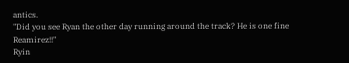antics.
"Did you see Ryan the other day running around the track? He is one fine Reamirez!!"
Ryin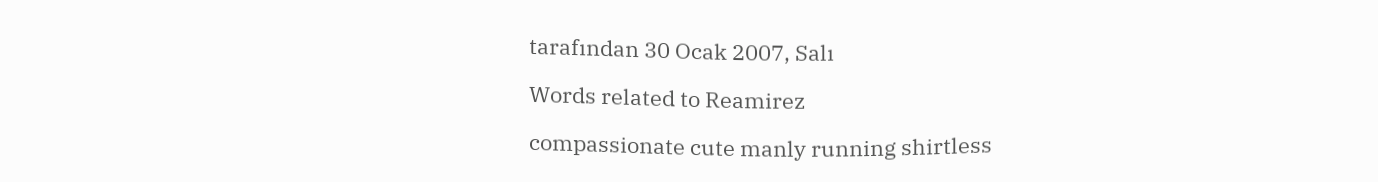tarafından 30 Ocak 2007, Salı

Words related to Reamirez

compassionate cute manly running shirtless